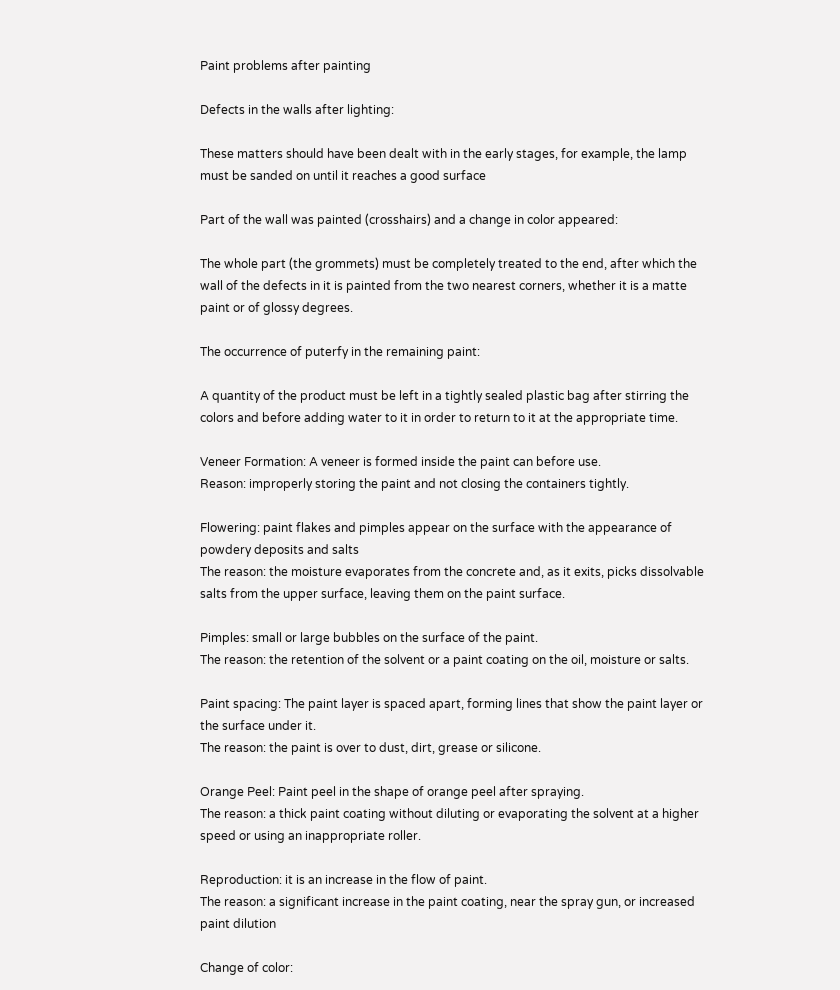Paint problems after painting

Defects in the walls after lighting:

These matters should have been dealt with in the early stages, for example, the lamp must be sanded on until it reaches a good surface

Part of the wall was painted (crosshairs) and a change in color appeared:

The whole part (the grommets) must be completely treated to the end, after which the wall of the defects in it is painted from the two nearest corners, whether it is a matte paint or of glossy degrees.

The occurrence of puterfy in the remaining paint:

A quantity of the product must be left in a tightly sealed plastic bag after stirring the colors and before adding water to it in order to return to it at the appropriate time.

Veneer Formation: A veneer is formed inside the paint can before use.
Reason: improperly storing the paint and not closing the containers tightly.

Flowering: paint flakes and pimples appear on the surface with the appearance of powdery deposits and salts
The reason: the moisture evaporates from the concrete and, as it exits, picks dissolvable salts from the upper surface, leaving them on the paint surface.

Pimples: small or large bubbles on the surface of the paint.
The reason: the retention of the solvent or a paint coating on the oil, moisture or salts.

Paint spacing: The paint layer is spaced apart, forming lines that show the paint layer or the surface under it.
The reason: the paint is over to dust, dirt, grease or silicone.

Orange Peel: Paint peel in the shape of orange peel after spraying.
The reason: a thick paint coating without diluting or evaporating the solvent at a higher speed or using an inappropriate roller.

Reproduction: it is an increase in the flow of paint.
The reason: a significant increase in the paint coating, near the spray gun, or increased paint dilution

Change of color: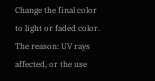Change the final color to light or faded color.
The reason: UV rays affected, or the use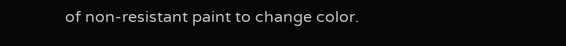of non-resistant paint to change color.